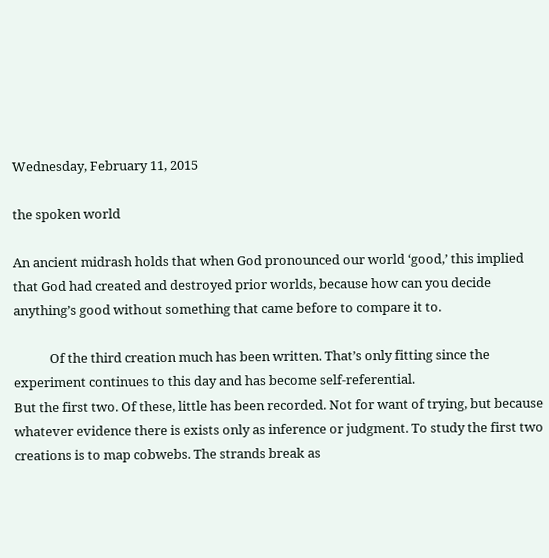Wednesday, February 11, 2015

the spoken world

An ancient midrash holds that when God pronounced our world ‘good,’ this implied that God had created and destroyed prior worlds, because how can you decide anything’s good without something that came before to compare it to.

            Of the third creation much has been written. That’s only fitting since the experiment continues to this day and has become self-referential.
But the first two. Of these, little has been recorded. Not for want of trying, but because whatever evidence there is exists only as inference or judgment. To study the first two creations is to map cobwebs. The strands break as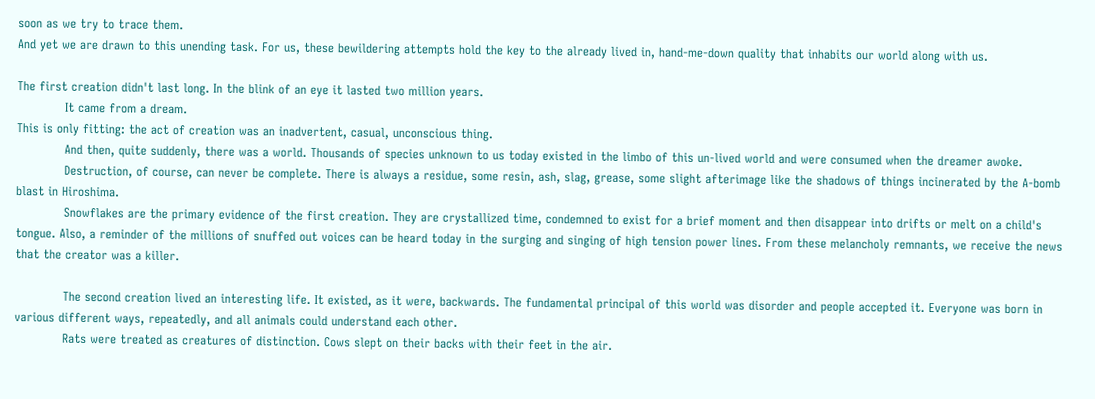soon as we try to trace them.
And yet we are drawn to this unending task. For us, these bewildering attempts hold the key to the already lived in, hand-me-down quality that inhabits our world along with us.

The first creation didn't last long. In the blink of an eye it lasted two million years.
            It came from a dream.
This is only fitting: the act of creation was an inadvertent, casual, unconscious thing.
            And then, quite suddenly, there was a world. Thousands of species unknown to us today existed in the limbo of this un-lived world and were consumed when the dreamer awoke.
            Destruction, of course, can never be complete. There is always a residue, some resin, ash, slag, grease, some slight afterimage like the shadows of things incinerated by the A-bomb blast in Hiroshima.
            Snowflakes are the primary evidence of the first creation. They are crystallized time, condemned to exist for a brief moment and then disappear into drifts or melt on a child's tongue. Also, a reminder of the millions of snuffed out voices can be heard today in the surging and singing of high tension power lines. From these melancholy remnants, we receive the news that the creator was a killer.

            The second creation lived an interesting life. It existed, as it were, backwards. The fundamental principal of this world was disorder and people accepted it. Everyone was born in various different ways, repeatedly, and all animals could understand each other.
            Rats were treated as creatures of distinction. Cows slept on their backs with their feet in the air.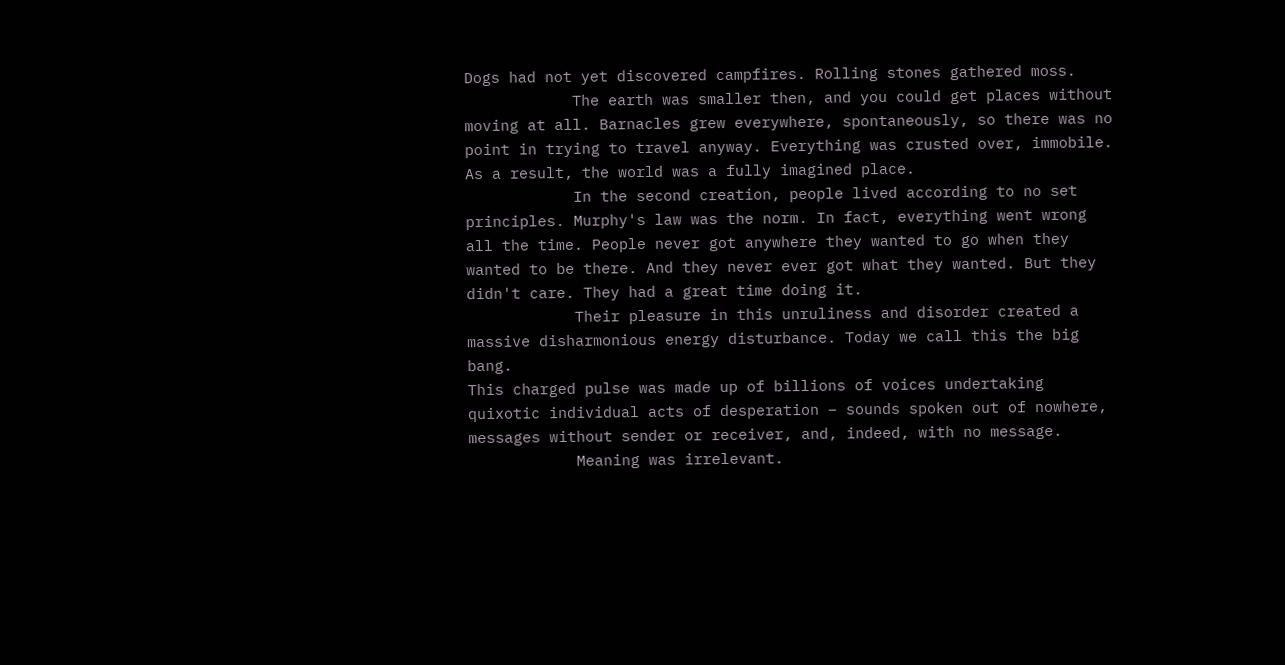Dogs had not yet discovered campfires. Rolling stones gathered moss.
            The earth was smaller then, and you could get places without moving at all. Barnacles grew everywhere, spontaneously, so there was no point in trying to travel anyway. Everything was crusted over, immobile. As a result, the world was a fully imagined place.
            In the second creation, people lived according to no set principles. Murphy's law was the norm. In fact, everything went wrong all the time. People never got anywhere they wanted to go when they wanted to be there. And they never ever got what they wanted. But they didn't care. They had a great time doing it.
            Their pleasure in this unruliness and disorder created a massive disharmonious energy disturbance. Today we call this the big bang.
This charged pulse was made up of billions of voices undertaking quixotic individual acts of desperation – sounds spoken out of nowhere, messages without sender or receiver, and, indeed, with no message.
            Meaning was irrelevant.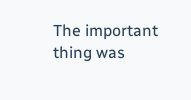The important thing was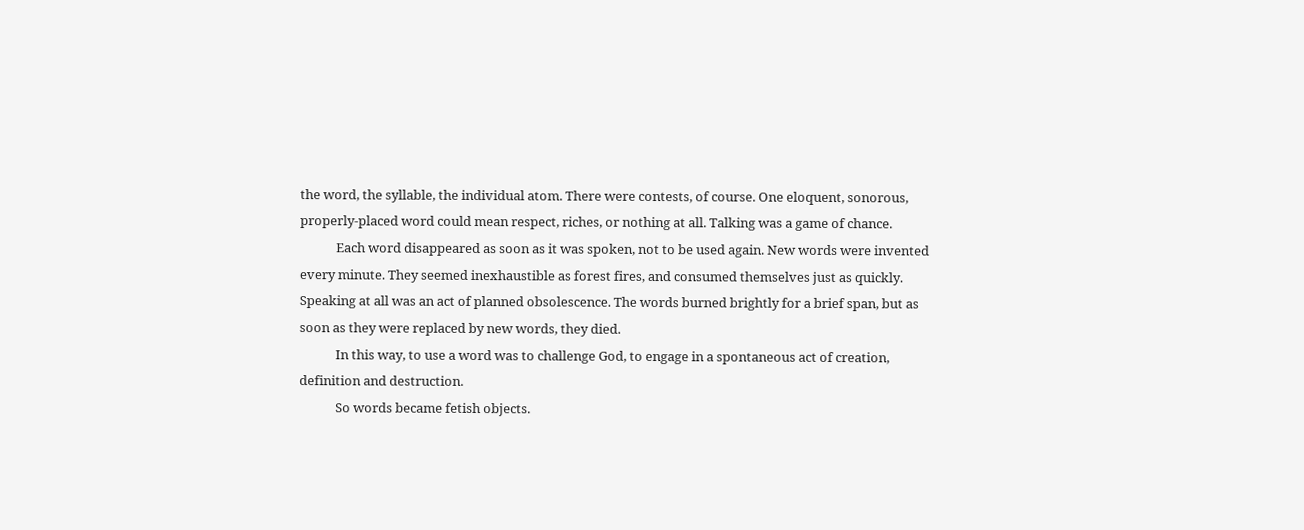the word, the syllable, the individual atom. There were contests, of course. One eloquent, sonorous, properly-placed word could mean respect, riches, or nothing at all. Talking was a game of chance.
            Each word disappeared as soon as it was spoken, not to be used again. New words were invented every minute. They seemed inexhaustible as forest fires, and consumed themselves just as quickly. Speaking at all was an act of planned obsolescence. The words burned brightly for a brief span, but as soon as they were replaced by new words, they died.
            In this way, to use a word was to challenge God, to engage in a spontaneous act of creation, definition and destruction.
            So words became fetish objects.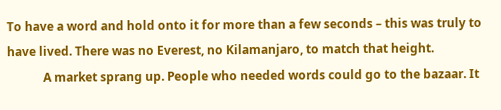To have a word and hold onto it for more than a few seconds – this was truly to have lived. There was no Everest, no Kilamanjaro, to match that height.
            A market sprang up. People who needed words could go to the bazaar. It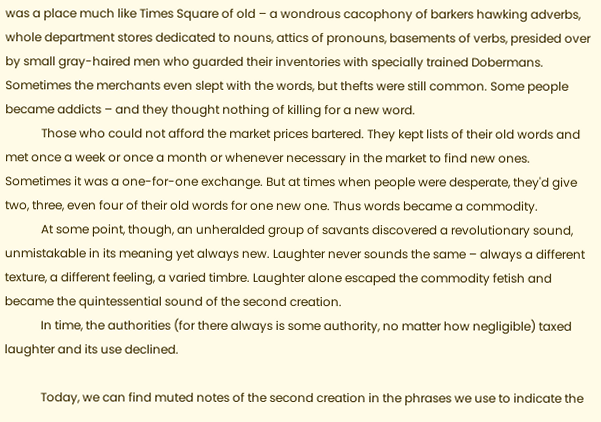was a place much like Times Square of old – a wondrous cacophony of barkers hawking adverbs, whole department stores dedicated to nouns, attics of pronouns, basements of verbs, presided over by small gray-haired men who guarded their inventories with specially trained Dobermans. Sometimes the merchants even slept with the words, but thefts were still common. Some people became addicts – and they thought nothing of killing for a new word.
            Those who could not afford the market prices bartered. They kept lists of their old words and met once a week or once a month or whenever necessary in the market to find new ones. Sometimes it was a one-for-one exchange. But at times when people were desperate, they'd give two, three, even four of their old words for one new one. Thus words became a commodity.
            At some point, though, an unheralded group of savants discovered a revolutionary sound, unmistakable in its meaning yet always new. Laughter never sounds the same – always a different texture, a different feeling, a varied timbre. Laughter alone escaped the commodity fetish and became the quintessential sound of the second creation.
            In time, the authorities (for there always is some authority, no matter how negligible) taxed laughter and its use declined.

            Today, we can find muted notes of the second creation in the phrases we use to indicate the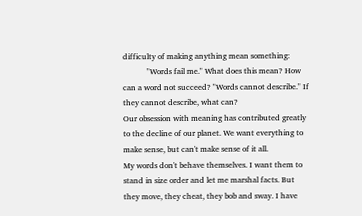difficulty of making anything mean something:
            "Words fail me." What does this mean? How can a word not succeed? "Words cannot describe." If they cannot describe, what can?
Our obsession with meaning has contributed greatly to the decline of our planet. We want everything to make sense, but can't make sense of it all.
My words don't behave themselves. I want them to stand in size order and let me marshal facts. But they move, they cheat, they bob and sway. I have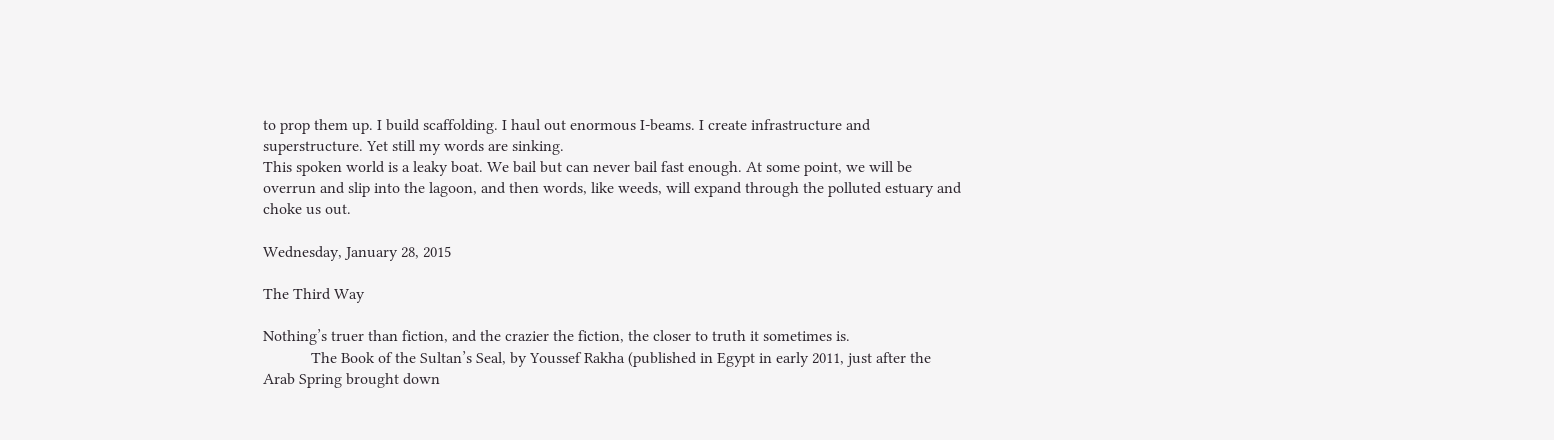to prop them up. I build scaffolding. I haul out enormous I-beams. I create infrastructure and superstructure. Yet still my words are sinking.
This spoken world is a leaky boat. We bail but can never bail fast enough. At some point, we will be overrun and slip into the lagoon, and then words, like weeds, will expand through the polluted estuary and choke us out.

Wednesday, January 28, 2015

The Third Way

Nothing’s truer than fiction, and the crazier the fiction, the closer to truth it sometimes is.
            The Book of the Sultan’s Seal, by Youssef Rakha (published in Egypt in early 2011, just after the Arab Spring brought down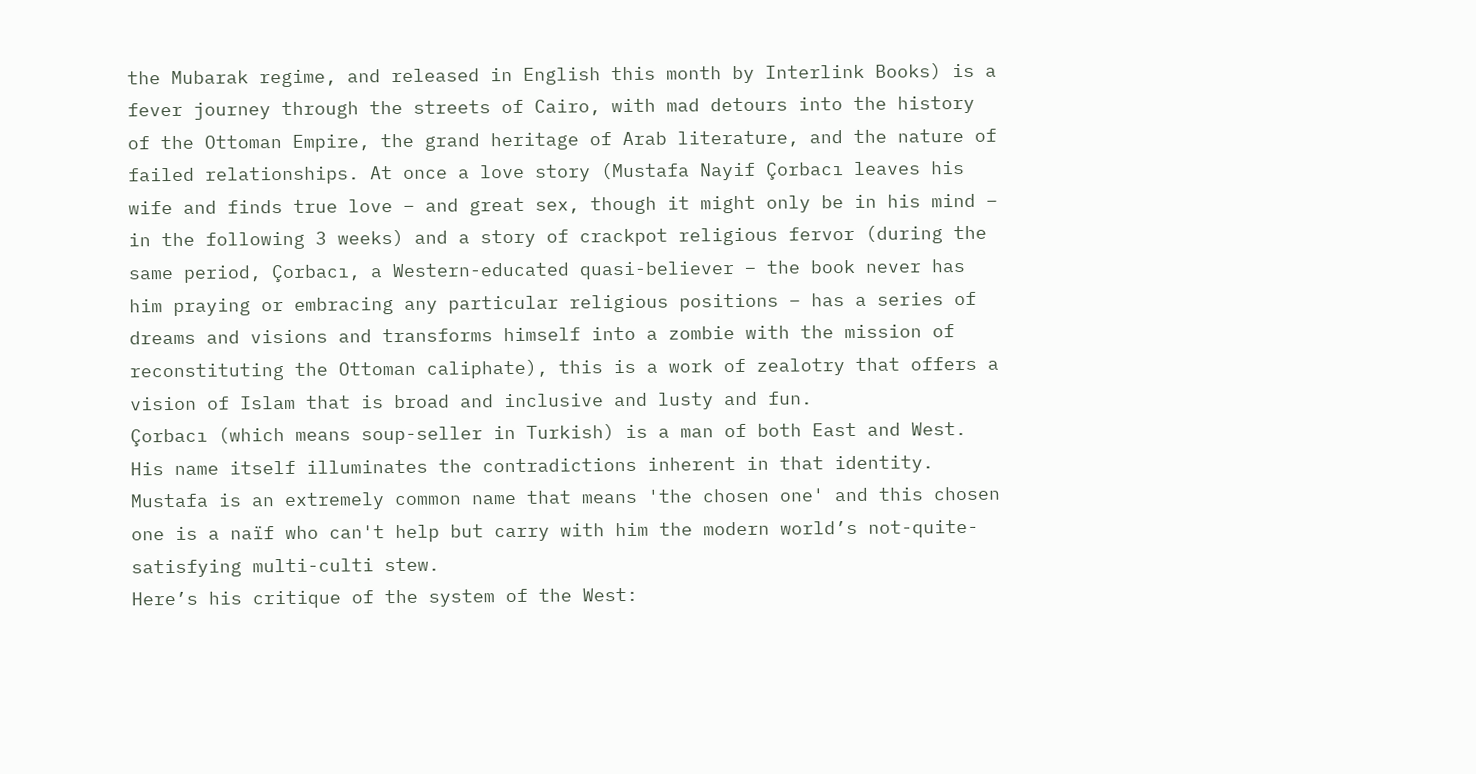the Mubarak regime, and released in English this month by Interlink Books) is a fever journey through the streets of Cairo, with mad detours into the history of the Ottoman Empire, the grand heritage of Arab literature, and the nature of failed relationships. At once a love story (Mustafa Nayif Çorbacı leaves his wife and finds true love – and great sex, though it might only be in his mind – in the following 3 weeks) and a story of crackpot religious fervor (during the same period, Çorbacı, a Western-educated quasi-believer – the book never has him praying or embracing any particular religious positions – has a series of dreams and visions and transforms himself into a zombie with the mission of reconstituting the Ottoman caliphate), this is a work of zealotry that offers a vision of Islam that is broad and inclusive and lusty and fun.
Çorbacı (which means soup-seller in Turkish) is a man of both East and West. His name itself illuminates the contradictions inherent in that identity. Mustafa is an extremely common name that means 'the chosen one' and this chosen one is a naïf who can't help but carry with him the modern world’s not-quite-satisfying multi-culti stew.
Here’s his critique of the system of the West: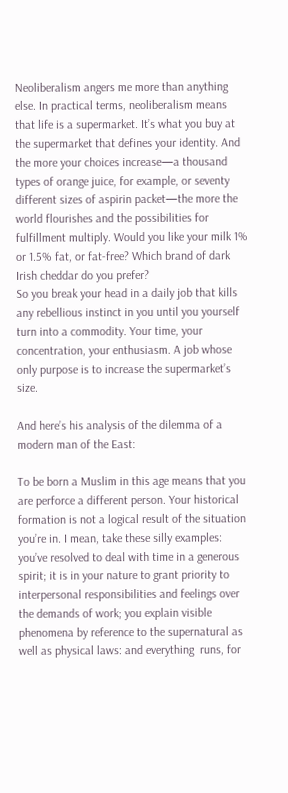Neoliberalism angers me more than anything else. In practical terms, neoliberalism means that life is a supermarket. It’s what you buy at the supermarket that defines your identity. And the more your choices increase—a thousand types of orange juice, for example, or seventy different sizes of aspirin packet—the more the world flourishes and the possibilities for fulfillment multiply. Would you like your milk 1% or 1.5% fat, or fat-free? Which brand of dark Irish cheddar do you prefer?
So you break your head in a daily job that kills any rebellious instinct in you until you yourself turn into a commodity. Your time, your concentration, your enthusiasm. A job whose only purpose is to increase the supermarket’s size.

And here’s his analysis of the dilemma of a modern man of the East:

To be born a Muslim in this age means that you are perforce a different person. Your historical formation is not a logical result of the situation you’re in. I mean, take these silly examples: you’ve resolved to deal with time in a generous spirit; it is in your nature to grant priority to interpersonal responsibilities and feelings over the demands of work; you explain visible phenomena by reference to the supernatural as well as physical laws: and everything  runs, for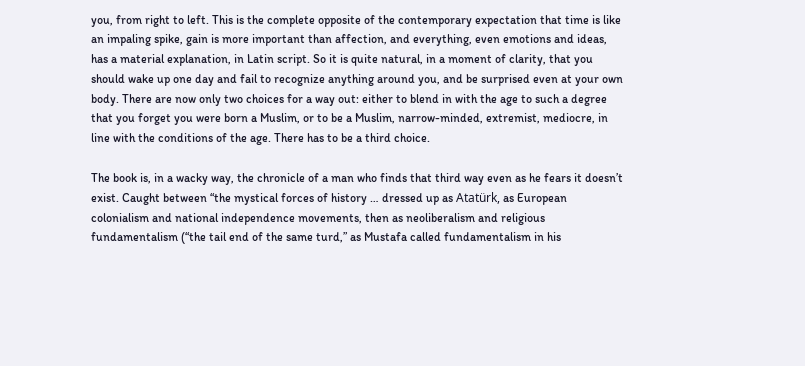you, from right to left. This is the complete opposite of the contemporary expectation that time is like an impaling spike, gain is more important than affection, and everything, even emotions and ideas, has a material explanation, in Latin script. So it is quite natural, in a moment of clarity, that you should wake up one day and fail to recognize anything around you, and be surprised even at your own body. There are now only two choices for a way out: either to blend in with the age to such a degree that you forget you were born a Muslim, or to be a Muslim, narrow-minded, extremist, mediocre, in line with the conditions of the age. There has to be a third choice.

The book is, in a wacky way, the chronicle of a man who finds that third way even as he fears it doesn’t exist. Caught between “the mystical forces of history … dressed up as Atatürk, as European colonialism and national independence movements, then as neoliberalism and religious fundamentalism (“the tail end of the same turd,” as Mustafa called fundamentalism in his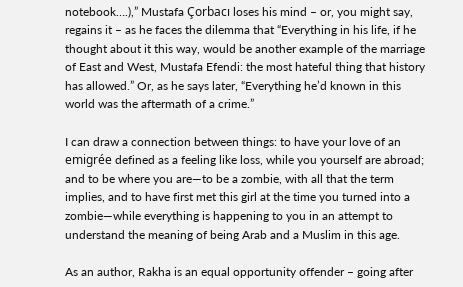notebook….),” Mustafa Çorbacı loses his mind – or, you might say, regains it – as he faces the dilemma that “Everything in his life, if he thought about it this way, would be another example of the marriage of East and West, Mustafa Efendi: the most hateful thing that history has allowed.” Or, as he says later, “Everything he’d known in this world was the aftermath of a crime.”

I can draw a connection between things: to have your love of an emigrée defined as a feeling like loss, while you yourself are abroad; and to be where you are—to be a zombie, with all that the term implies, and to have first met this girl at the time you turned into a zombie—while everything is happening to you in an attempt to understand the meaning of being Arab and a Muslim in this age.

As an author, Rakha is an equal opportunity offender – going after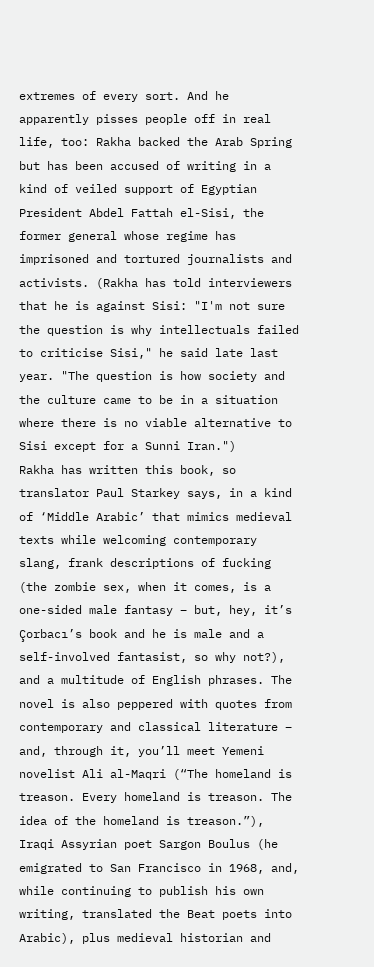extremes of every sort. And he apparently pisses people off in real life, too: Rakha backed the Arab Spring but has been accused of writing in a kind of veiled support of Egyptian President Abdel Fattah el-Sisi, the former general whose regime has imprisoned and tortured journalists and activists. (Rakha has told interviewers that he is against Sisi: "I'm not sure the question is why intellectuals failed to criticise Sisi," he said late last year. "The question is how society and the culture came to be in a situation where there is no viable alternative to Sisi except for a Sunni Iran.")
Rakha has written this book, so translator Paul Starkey says, in a kind of ‘Middle Arabic’ that mimics medieval texts while welcoming contemporary slang, frank descriptions of fucking (the zombie sex, when it comes, is a one-sided male fantasy – but, hey, it’s Çorbacı’s book and he is male and a self-involved fantasist, so why not?), and a multitude of English phrases. The novel is also peppered with quotes from contemporary and classical literature – and, through it, you’ll meet Yemeni novelist Ali al-Maqri (“The homeland is treason. Every homeland is treason. The idea of the homeland is treason.”), Iraqi Assyrian poet Sargon Boulus (he emigrated to San Francisco in 1968, and, while continuing to publish his own writing, translated the Beat poets into Arabic), plus medieval historian and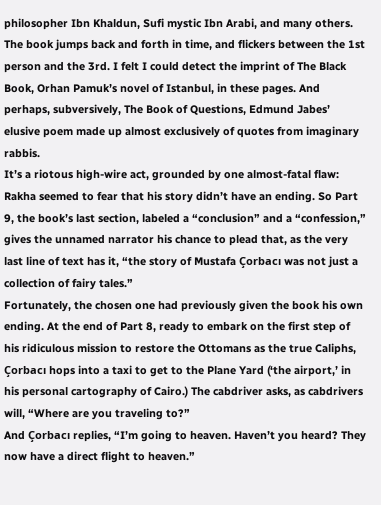philosopher Ibn Khaldun, Sufi mystic Ibn Arabi, and many others.
The book jumps back and forth in time, and flickers between the 1st person and the 3rd. I felt I could detect the imprint of The Black Book, Orhan Pamuk’s novel of Istanbul, in these pages. And perhaps, subversively, The Book of Questions, Edmund Jabes’ elusive poem made up almost exclusively of quotes from imaginary rabbis.
It’s a riotous high-wire act, grounded by one almost-fatal flaw: Rakha seemed to fear that his story didn’t have an ending. So Part 9, the book’s last section, labeled a “conclusion” and a “confession,” gives the unnamed narrator his chance to plead that, as the very last line of text has it, “the story of Mustafa Çorbacı was not just a collection of fairy tales.”
Fortunately, the chosen one had previously given the book his own ending. At the end of Part 8, ready to embark on the first step of his ridiculous mission to restore the Ottomans as the true Caliphs, Çorbacı hops into a taxi to get to the Plane Yard (‘the airport,’ in his personal cartography of Cairo.) The cabdriver asks, as cabdrivers will, “Where are you traveling to?”
And Çorbacı replies, “I’m going to heaven. Haven’t you heard? They now have a direct flight to heaven.”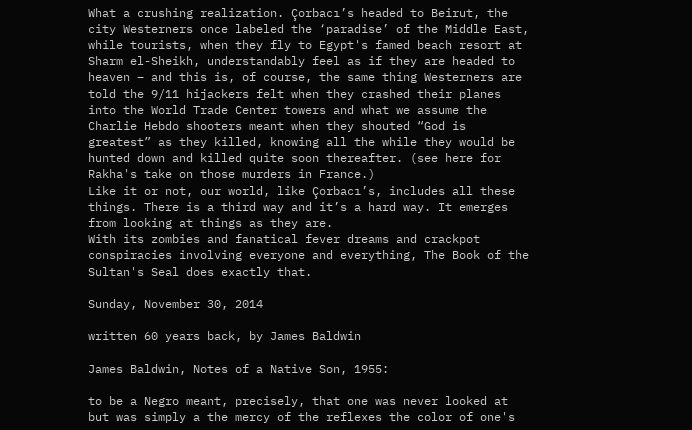What a crushing realization. Çorbacı’s headed to Beirut, the city Westerners once labeled the ‘paradise’ of the Middle East, while tourists, when they fly to Egypt's famed beach resort at Sharm el-Sheikh, understandably feel as if they are headed to heaven – and this is, of course, the same thing Westerners are told the 9/11 hijackers felt when they crashed their planes into the World Trade Center towers and what we assume the Charlie Hebdo shooters meant when they shouted “God is greatest” as they killed, knowing all the while they would be hunted down and killed quite soon thereafter. (see here for Rakha's take on those murders in France.)
Like it or not, our world, like Çorbacı’s, includes all these things. There is a third way and it’s a hard way. It emerges from looking at things as they are.
With its zombies and fanatical fever dreams and crackpot conspiracies involving everyone and everything, The Book of the Sultan's Seal does exactly that.

Sunday, November 30, 2014

written 60 years back, by James Baldwin

James Baldwin, Notes of a Native Son, 1955:

to be a Negro meant, precisely, that one was never looked at but was simply a the mercy of the reflexes the color of one's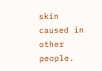skin caused in other people.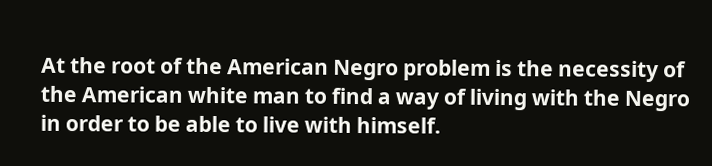At the root of the American Negro problem is the necessity of the American white man to find a way of living with the Negro in order to be able to live with himself.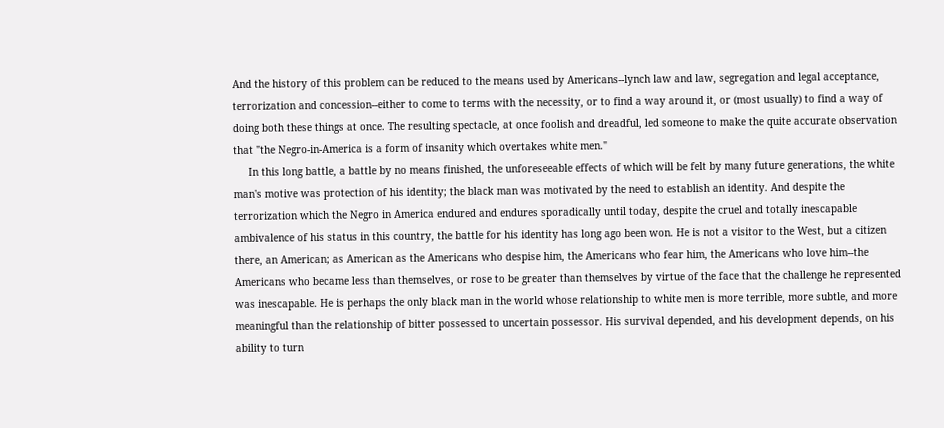And the history of this problem can be reduced to the means used by Americans--lynch law and law, segregation and legal acceptance, terrorization and concession--either to come to terms with the necessity, or to find a way around it, or (most usually) to find a way of doing both these things at once. The resulting spectacle, at once foolish and dreadful, led someone to make the quite accurate observation that "the Negro-in-America is a form of insanity which overtakes white men."
     In this long battle, a battle by no means finished, the unforeseeable effects of which will be felt by many future generations, the white man's motive was protection of his identity; the black man was motivated by the need to establish an identity. And despite the terrorization which the Negro in America endured and endures sporadically until today, despite the cruel and totally inescapable ambivalence of his status in this country, the battle for his identity has long ago been won. He is not a visitor to the West, but a citizen there, an American; as American as the Americans who despise him, the Americans who fear him, the Americans who love him--the Americans who became less than themselves, or rose to be greater than themselves by virtue of the face that the challenge he represented was inescapable. He is perhaps the only black man in the world whose relationship to white men is more terrible, more subtle, and more meaningful than the relationship of bitter possessed to uncertain possessor. His survival depended, and his development depends, on his ability to turn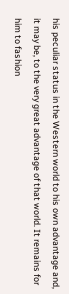his peculiar status in the Western world to his own advantage and, it may be, to the very great advantage of that world. It remains for him to fashion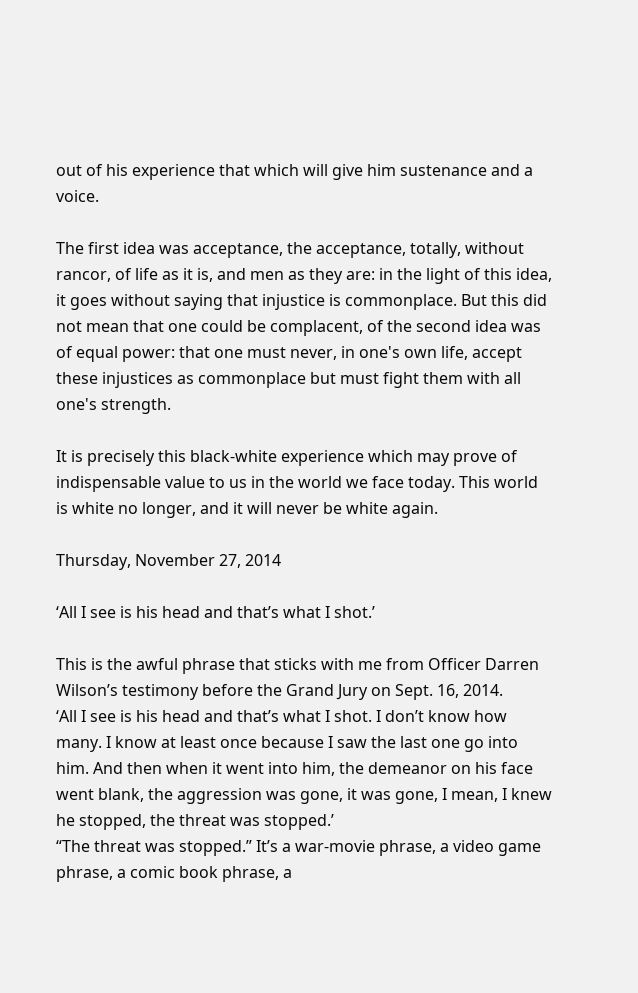out of his experience that which will give him sustenance and a voice.

The first idea was acceptance, the acceptance, totally, without rancor, of life as it is, and men as they are: in the light of this idea, it goes without saying that injustice is commonplace. But this did not mean that one could be complacent, of the second idea was of equal power: that one must never, in one's own life, accept these injustices as commonplace but must fight them with all one's strength.

It is precisely this black-white experience which may prove of indispensable value to us in the world we face today. This world is white no longer, and it will never be white again.

Thursday, November 27, 2014

‘All I see is his head and that’s what I shot.’

This is the awful phrase that sticks with me from Officer Darren Wilson’s testimony before the Grand Jury on Sept. 16, 2014.
‘All I see is his head and that’s what I shot. I don’t know how many. I know at least once because I saw the last one go into him. And then when it went into him, the demeanor on his face went blank, the aggression was gone, it was gone, I mean, I knew he stopped, the threat was stopped.’
“The threat was stopped.” It’s a war-movie phrase, a video game phrase, a comic book phrase, a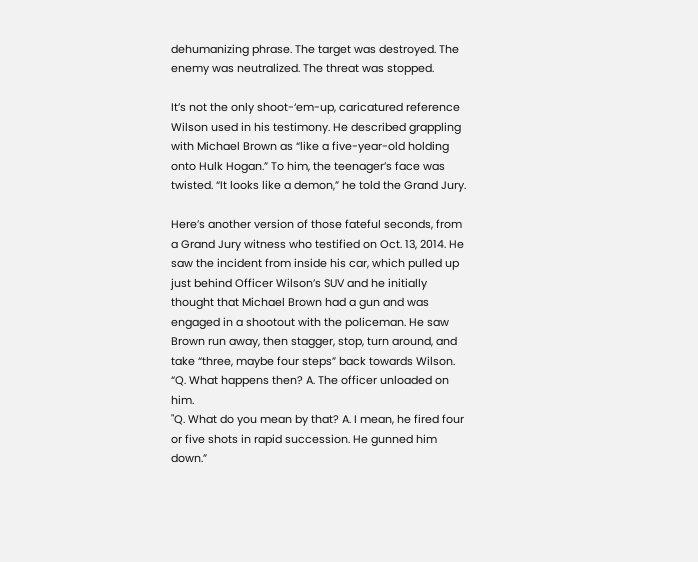dehumanizing phrase. The target was destroyed. The enemy was neutralized. The threat was stopped.

It’s not the only shoot-‘em-up, caricatured reference Wilson used in his testimony. He described grappling with Michael Brown as “like a five-year-old holding onto Hulk Hogan.” To him, the teenager’s face was twisted. “It looks like a demon,” he told the Grand Jury.

Here’s another version of those fateful seconds, from a Grand Jury witness who testified on Oct. 13, 2014. He saw the incident from inside his car, which pulled up just behind Officer Wilson’s SUV and he initially thought that Michael Brown had a gun and was engaged in a shootout with the policeman. He saw Brown run away, then stagger, stop, turn around, and take “three, maybe four steps” back towards Wilson.
“Q. What happens then? A. The officer unloaded on him.
"Q. What do you mean by that? A. I mean, he fired four or five shots in rapid succession. He gunned him down.”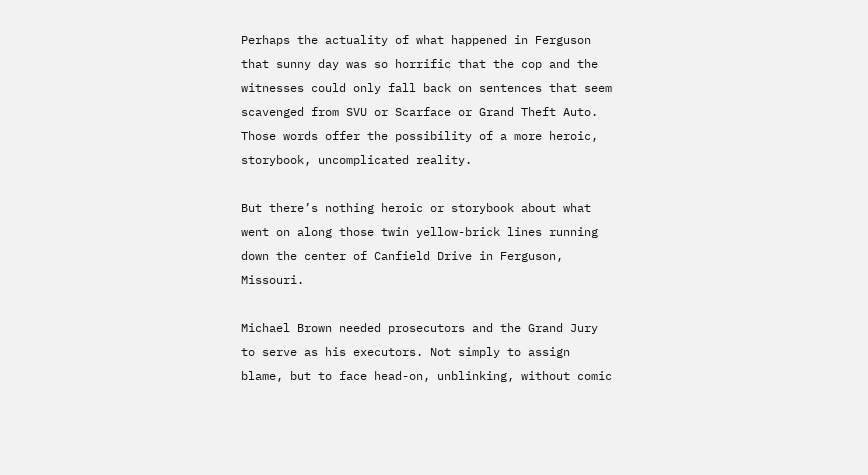Perhaps the actuality of what happened in Ferguson that sunny day was so horrific that the cop and the witnesses could only fall back on sentences that seem scavenged from SVU or Scarface or Grand Theft Auto. Those words offer the possibility of a more heroic, storybook, uncomplicated reality.

But there’s nothing heroic or storybook about what went on along those twin yellow-brick lines running down the center of Canfield Drive in Ferguson, Missouri.

Michael Brown needed prosecutors and the Grand Jury to serve as his executors. Not simply to assign blame, but to face head-on, unblinking, without comic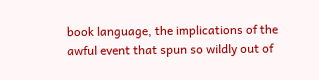book language, the implications of the awful event that spun so wildly out of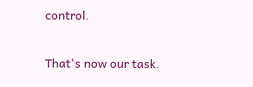control.

That's now our task.